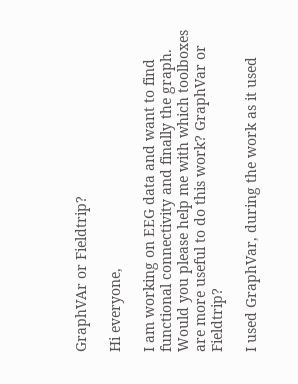GraphVAr or Fieldtrip?

Hi everyone,

I am working on EEG data and want to find functional connectivity and finally the graph. Would you please help me with which toolboxes are more useful to do this work? GraphVar or Fieldtrip?

I used GraphVar, during the work as it used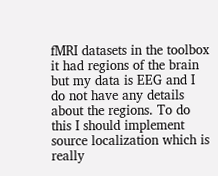fMRI datasets in the toolbox it had regions of the brain but my data is EEG and I do not have any details about the regions. To do this I should implement source localization which is really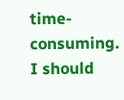time-consuming. I should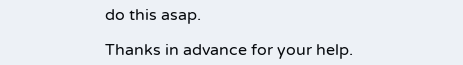do this asap.

Thanks in advance for your help.